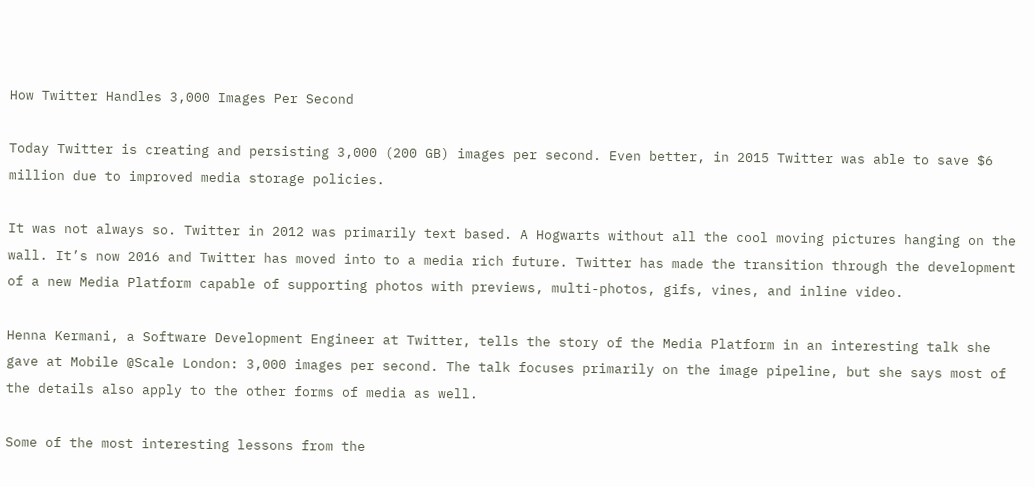How Twitter Handles 3,000 Images Per Second

Today Twitter is creating and persisting 3,000 (200 GB) images per second. Even better, in 2015 Twitter was able to save $6 million due to improved media storage policies.

It was not always so. Twitter in 2012 was primarily text based. A Hogwarts without all the cool moving pictures hanging on the wall. It’s now 2016 and Twitter has moved into to a media rich future. Twitter has made the transition through the development of a new Media Platform capable of supporting photos with previews, multi-photos, gifs, vines, and inline video.

Henna Kermani, a Software Development Engineer at Twitter, tells the story of the Media Platform in an interesting talk she gave at Mobile @Scale London: 3,000 images per second. The talk focuses primarily on the image pipeline, but she says most of the details also apply to the other forms of media as well.

Some of the most interesting lessons from the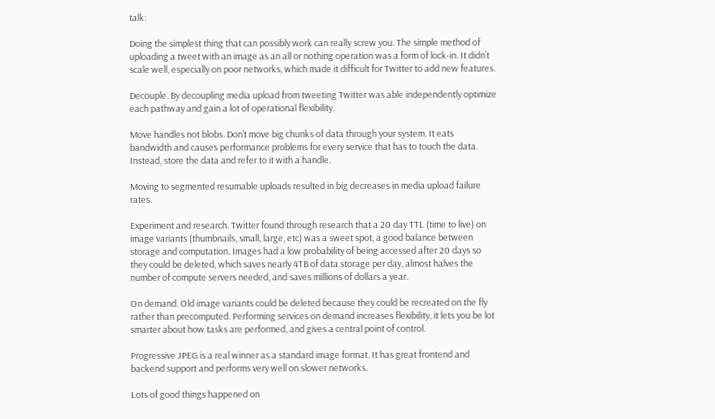talk:

Doing the simplest thing that can possibly work can really screw you. The simple method of uploading a tweet with an image as an all or nothing operation was a form of lock-in. It didn’t scale well, especially on poor networks, which made it difficult for Twitter to add new features.

Decouple. By decoupling media upload from tweeting Twitter was able independently optimize each pathway and gain a lot of operational flexibility.

Move handles not blobs. Don’t move big chunks of data through your system. It eats bandwidth and causes performance problems for every service that has to touch the data. Instead, store the data and refer to it with a handle.

Moving to segmented resumable uploads resulted in big decreases in media upload failure rates.

Experiment and research. Twitter found through research that a 20 day TTL (time to live) on image variants (thumbnails, small, large, etc) was a sweet spot, a good balance between storage and computation. Images had a low probability of being accessed after 20 days so they could be deleted, which saves nearly 4TB of data storage per day, almost halves the number of compute servers needed, and saves millions of dollars a year.

On demand. Old image variants could be deleted because they could be recreated on the fly rather than precomputed. Performing services on demand increases flexibility, it lets you be lot smarter about how tasks are performed, and gives a central point of control.

Progressive JPEG is a real winner as a standard image format. It has great frontend and backend support and performs very well on slower networks.

Lots of good things happened on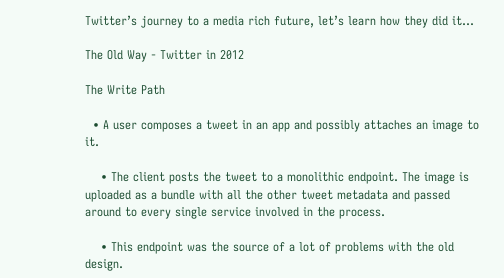Twitter’s journey to a media rich future, let’s learn how they did it...

The Old Way - Twitter in 2012

The Write Path

  • A user composes a tweet in an app and possibly attaches an image to it.

    • The client posts the tweet to a monolithic endpoint. The image is uploaded as a bundle with all the other tweet metadata and passed around to every single service involved in the process.

    • This endpoint was the source of a lot of problems with the old design.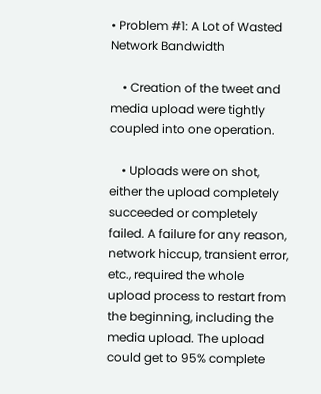• Problem #1: A Lot of Wasted Network Bandwidth

    • Creation of the tweet and media upload were tightly coupled into one operation.

    • Uploads were on shot, either the upload completely succeeded or completely failed. A failure for any reason, network hiccup, transient error, etc., required the whole upload process to restart from the beginning, including the media upload. The upload could get to 95% complete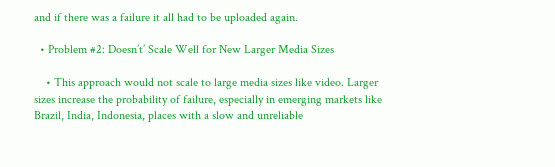and if there was a failure it all had to be uploaded again.

  • Problem #2: Doesn’t’ Scale Well for New Larger Media Sizes

    • This approach would not scale to large media sizes like video. Larger sizes increase the probability of failure, especially in emerging markets like Brazil, India, Indonesia, places with a slow and unreliable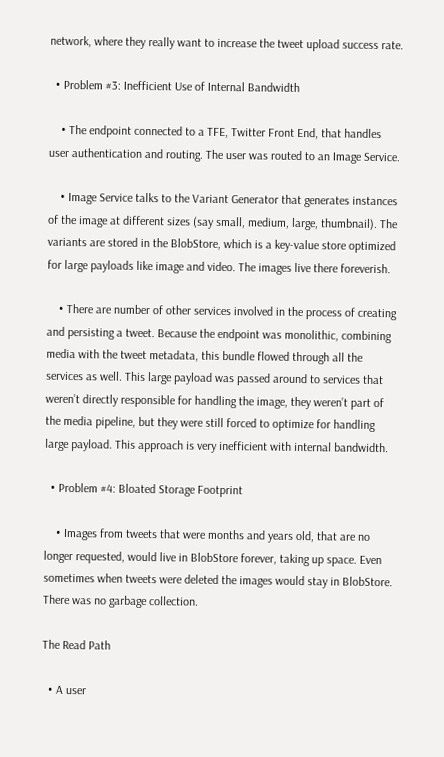network, where they really want to increase the tweet upload success rate.

  • Problem #3: Inefficient Use of Internal Bandwidth

    • The endpoint connected to a TFE, Twitter Front End, that handles user authentication and routing. The user was routed to an Image Service.

    • Image Service talks to the Variant Generator that generates instances of the image at different sizes (say small, medium, large, thumbnail). The variants are stored in the BlobStore, which is a key-value store optimized for large payloads like image and video. The images live there foreverish.

    • There are number of other services involved in the process of creating and persisting a tweet. Because the endpoint was monolithic, combining media with the tweet metadata, this bundle flowed through all the services as well. This large payload was passed around to services that weren’t directly responsible for handling the image, they weren’t part of the media pipeline, but they were still forced to optimize for handling large payload. This approach is very inefficient with internal bandwidth.

  • Problem #4: Bloated Storage Footprint

    • Images from tweets that were months and years old, that are no longer requested, would live in BlobStore forever, taking up space. Even sometimes when tweets were deleted the images would stay in BlobStore. There was no garbage collection.

The Read Path

  • A user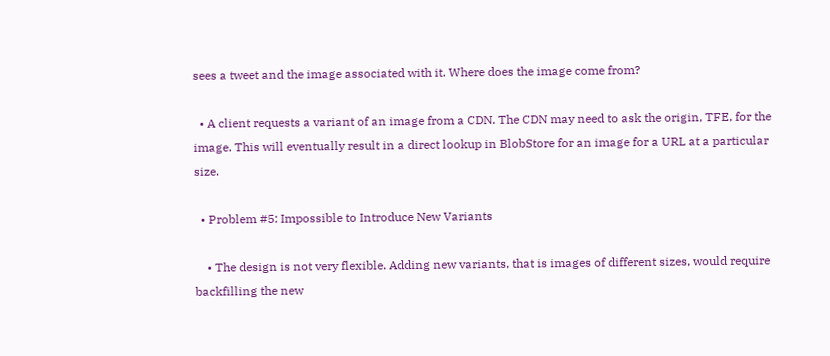sees a tweet and the image associated with it. Where does the image come from?

  • A client requests a variant of an image from a CDN. The CDN may need to ask the origin, TFE, for the image. This will eventually result in a direct lookup in BlobStore for an image for a URL at a particular size.

  • Problem #5: Impossible to Introduce New Variants

    • The design is not very flexible. Adding new variants, that is images of different sizes, would require backfilling the new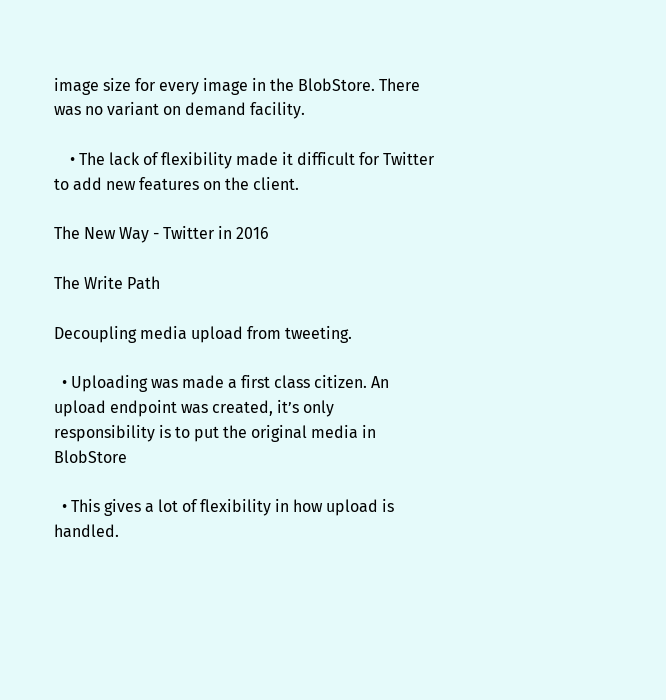image size for every image in the BlobStore. There was no variant on demand facility.

    • The lack of flexibility made it difficult for Twitter to add new features on the client.

The New Way - Twitter in 2016

The Write Path

Decoupling media upload from tweeting.

  • Uploading was made a first class citizen. An upload endpoint was created, it’s only responsibility is to put the original media in BlobStore

  • This gives a lot of flexibility in how upload is handled.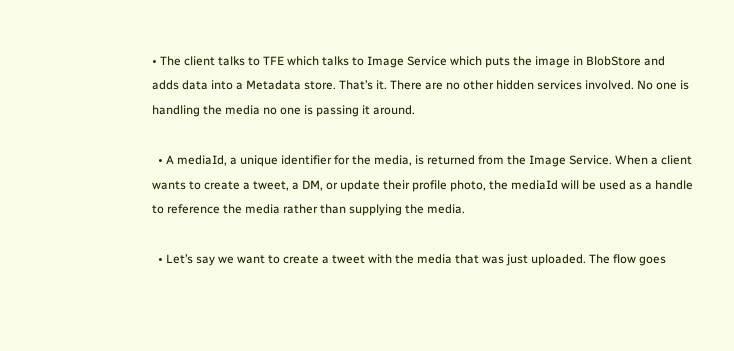• The client talks to TFE which talks to Image Service which puts the image in BlobStore and adds data into a Metadata store. That’s it. There are no other hidden services involved. No one is handling the media no one is passing it around.

  • A mediaId, a unique identifier for the media, is returned from the Image Service. When a client wants to create a tweet, a DM, or update their profile photo, the mediaId will be used as a handle to reference the media rather than supplying the media.

  • Let’s say we want to create a tweet with the media that was just uploaded. The flow goes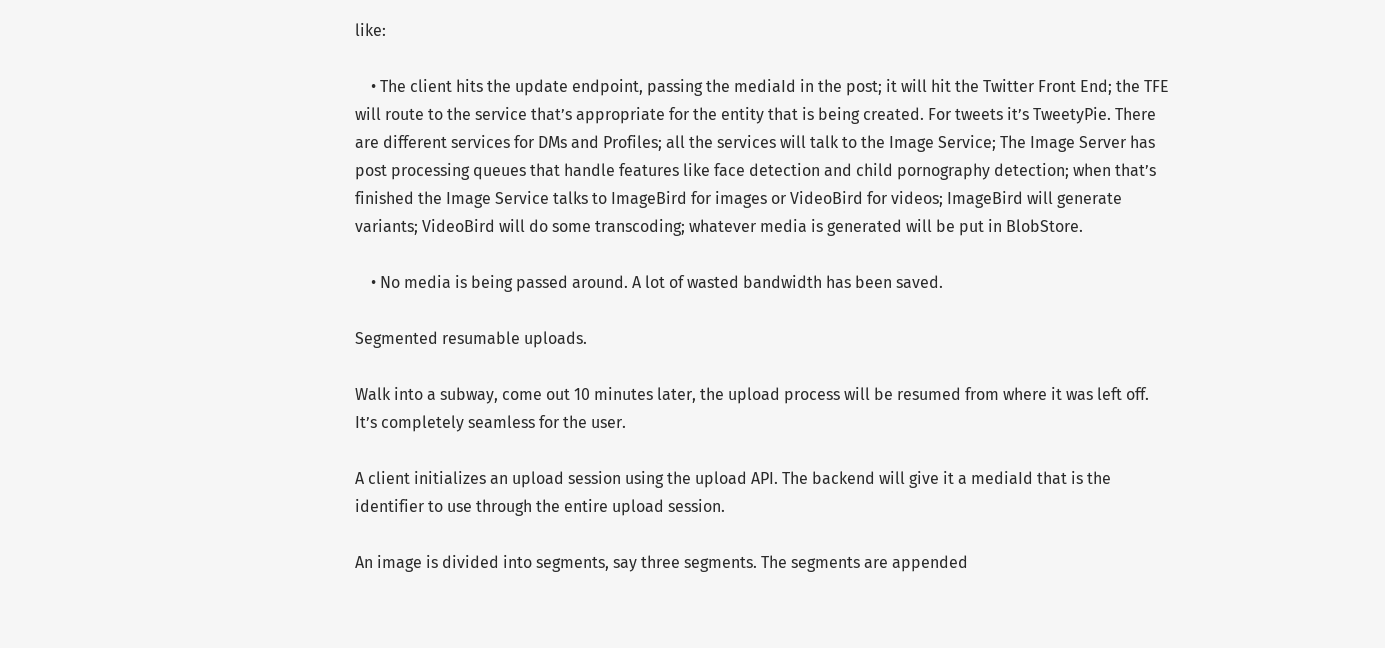like:

    • The client hits the update endpoint, passing the mediaId in the post; it will hit the Twitter Front End; the TFE will route to the service that’s appropriate for the entity that is being created. For tweets it’s TweetyPie. There are different services for DMs and Profiles; all the services will talk to the Image Service; The Image Server has post processing queues that handle features like face detection and child pornography detection; when that’s finished the Image Service talks to ImageBird for images or VideoBird for videos; ImageBird will generate variants; VideoBird will do some transcoding; whatever media is generated will be put in BlobStore.

    • No media is being passed around. A lot of wasted bandwidth has been saved.

Segmented resumable uploads.

Walk into a subway, come out 10 minutes later, the upload process will be resumed from where it was left off. It’s completely seamless for the user.

A client initializes an upload session using the upload API. The backend will give it a mediaId that is the identifier to use through the entire upload session.

An image is divided into segments, say three segments. The segments are appended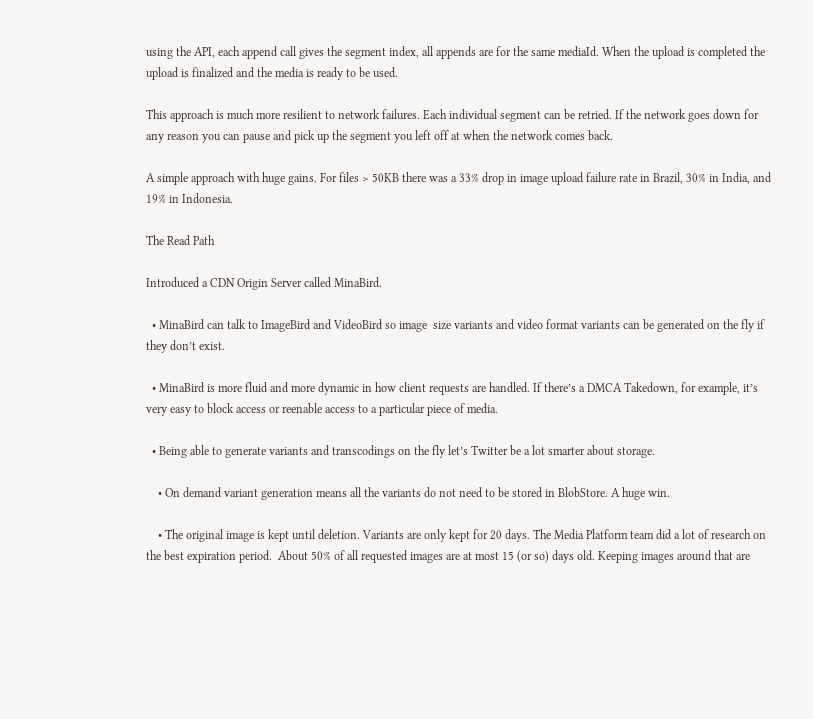using the API, each append call gives the segment index, all appends are for the same mediaId. When the upload is completed the upload is finalized and the media is ready to be used.

This approach is much more resilient to network failures. Each individual segment can be retried. If the network goes down for any reason you can pause and pick up the segment you left off at when the network comes back.

A simple approach with huge gains. For files > 50KB there was a 33% drop in image upload failure rate in Brazil, 30% in India, and 19% in Indonesia.

The Read Path

Introduced a CDN Origin Server called MinaBird.

  • MinaBird can talk to ImageBird and VideoBird so image  size variants and video format variants can be generated on the fly if they don’t exist.

  • MinaBird is more fluid and more dynamic in how client requests are handled. If there’s a DMCA Takedown, for example, it’s very easy to block access or reenable access to a particular piece of media.

  • Being able to generate variants and transcodings on the fly let’s Twitter be a lot smarter about storage.

    • On demand variant generation means all the variants do not need to be stored in BlobStore. A huge win.

    • The original image is kept until deletion. Variants are only kept for 20 days. The Media Platform team did a lot of research on the best expiration period.  About 50% of all requested images are at most 15 (or so) days old. Keeping images around that are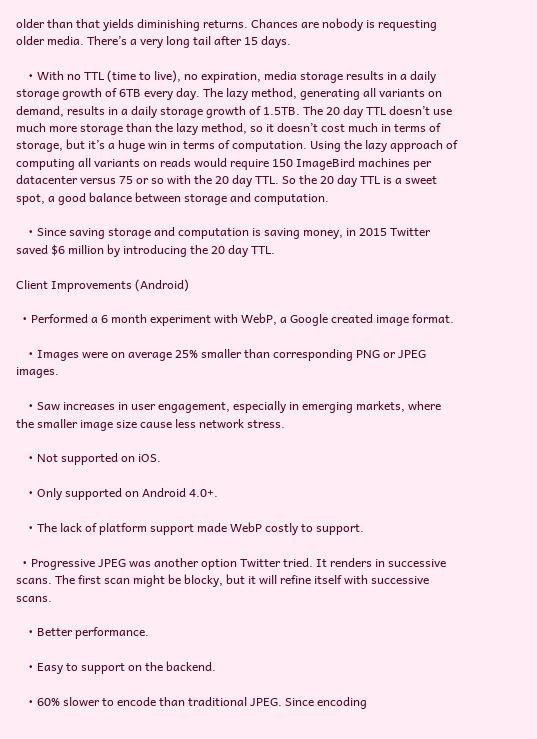older than that yields diminishing returns. Chances are nobody is requesting older media. There’s a very long tail after 15 days.

    • With no TTL (time to live), no expiration, media storage results in a daily storage growth of 6TB every day. The lazy method, generating all variants on demand, results in a daily storage growth of 1.5TB. The 20 day TTL doesn’t use much more storage than the lazy method, so it doesn’t cost much in terms of storage, but it’s a huge win in terms of computation. Using the lazy approach of computing all variants on reads would require 150 ImageBird machines per datacenter versus 75 or so with the 20 day TTL. So the 20 day TTL is a sweet spot, a good balance between storage and computation.

    • Since saving storage and computation is saving money, in 2015 Twitter saved $6 million by introducing the 20 day TTL.

Client Improvements (Android)

  • Performed a 6 month experiment with WebP, a Google created image format.

    • Images were on average 25% smaller than corresponding PNG or JPEG images.

    • Saw increases in user engagement, especially in emerging markets, where the smaller image size cause less network stress.

    • Not supported on iOS.

    • Only supported on Android 4.0+.

    • The lack of platform support made WebP costly to support.

  • Progressive JPEG was another option Twitter tried. It renders in successive scans. The first scan might be blocky, but it will refine itself with successive scans.

    • Better performance.

    • Easy to support on the backend.

    • 60% slower to encode than traditional JPEG. Since encoding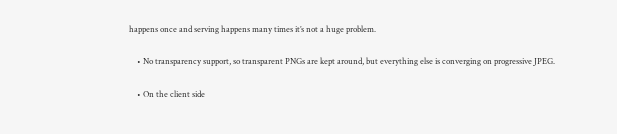happens once and serving happens many times it’s not a huge problem.

    • No transparency support, so transparent PNGs are kept around, but everything else is converging on progressive JPEG.

    • On the client side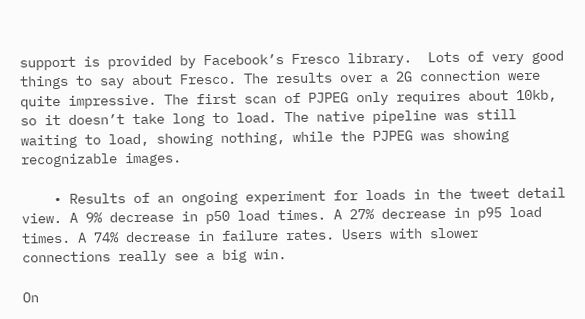support is provided by Facebook’s Fresco library.  Lots of very good things to say about Fresco. The results over a 2G connection were quite impressive. The first scan of PJPEG only requires about 10kb, so it doesn’t take long to load. The native pipeline was still waiting to load, showing nothing, while the PJPEG was showing recognizable images.

    • Results of an ongoing experiment for loads in the tweet detail view. A 9% decrease in p50 load times. A 27% decrease in p95 load times. A 74% decrease in failure rates. Users with slower connections really see a big win.

On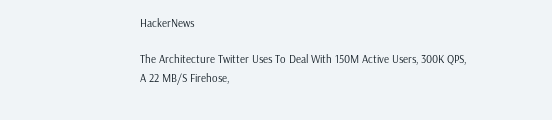HackerNews

The Architecture Twitter Uses To Deal With 150M Active Users, 300K QPS, A 22 MB/S Firehose,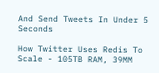And Send Tweets In Under 5 Seconds

How Twitter Uses Redis To Scale - 105TB RAM, 39MM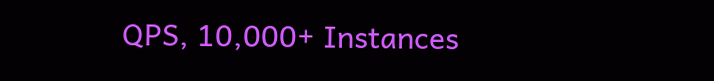QPS, 10,000+ Instances